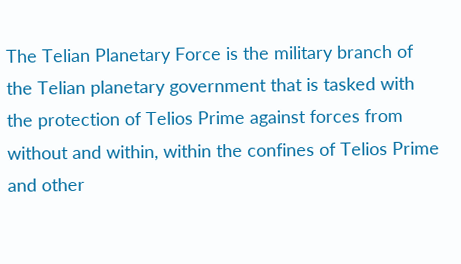The Telian Planetary Force is the military branch of the Telian planetary government that is tasked with the protection of Telios Prime against forces from without and within, within the confines of Telios Prime and other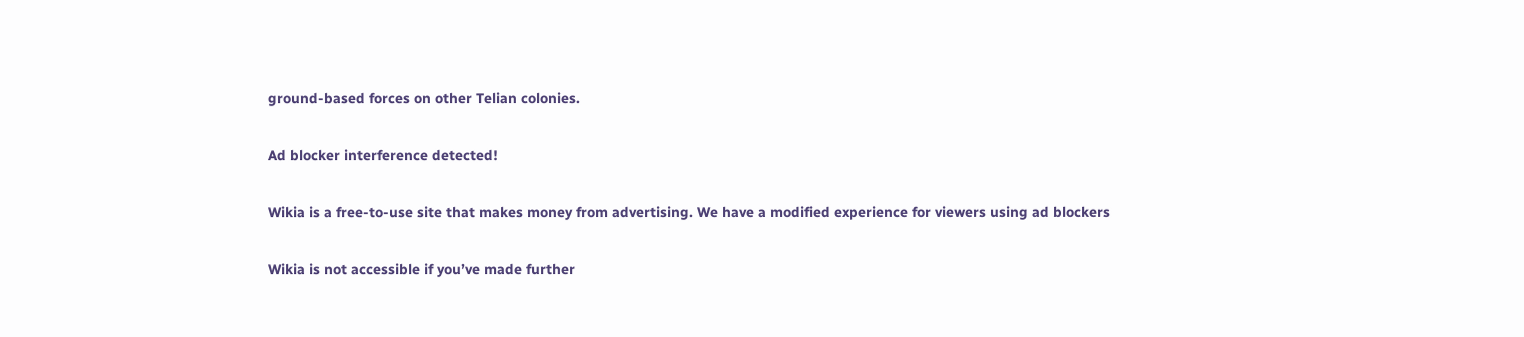ground-based forces on other Telian colonies.

Ad blocker interference detected!

Wikia is a free-to-use site that makes money from advertising. We have a modified experience for viewers using ad blockers

Wikia is not accessible if you’ve made further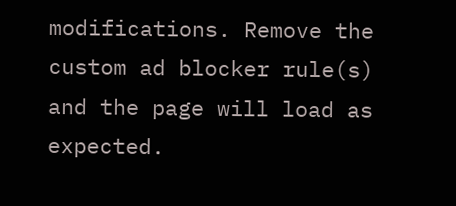modifications. Remove the custom ad blocker rule(s) and the page will load as expected.